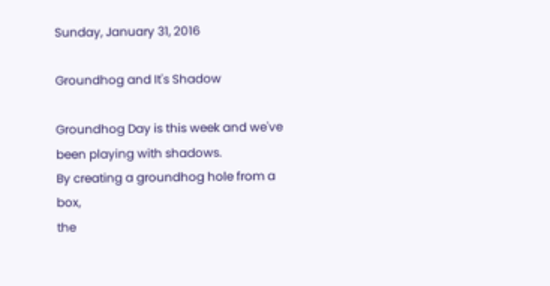Sunday, January 31, 2016

Groundhog and It's Shadow

Groundhog Day is this week and we've been playing with shadows.
By creating a groundhog hole from a box,
the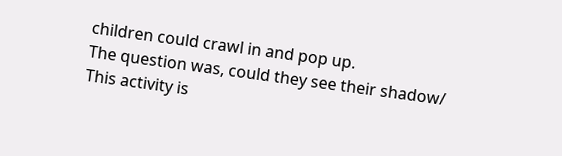children could crawl in and pop up.
The question was, could they see their shadow/
This activity is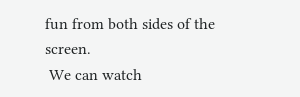fun from both sides of the screen.
 We can watch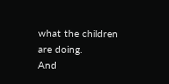what the children are doing.
And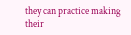they can practice making their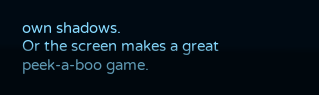own shadows.
Or the screen makes a great peek-a-boo game.